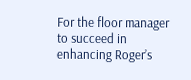For the floor manager to succeed in enhancing Roger’s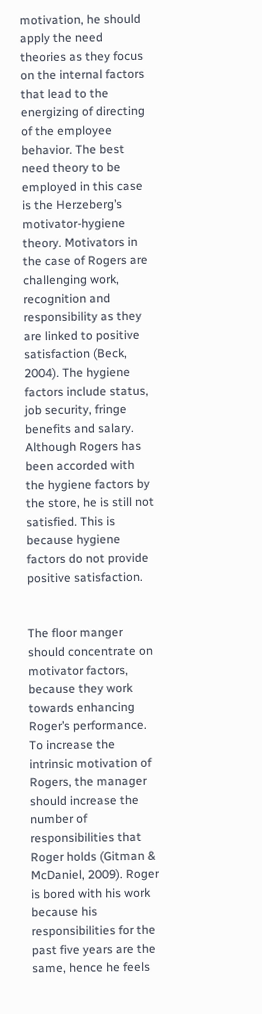motivation, he should apply the need theories as they focus on the internal factors that lead to the energizing of directing of the employee behavior. The best need theory to be employed in this case is the Herzeberg’s motivator-hygiene theory. Motivators in the case of Rogers are challenging work, recognition and responsibility as they are linked to positive satisfaction (Beck, 2004). The hygiene factors include status, job security, fringe benefits and salary. Although Rogers has been accorded with the hygiene factors by the store, he is still not satisfied. This is because hygiene factors do not provide positive satisfaction.


The floor manger should concentrate on motivator factors, because they work towards enhancing Roger’s performance. To increase the intrinsic motivation of Rogers, the manager should increase the number of responsibilities that Roger holds (Gitman & McDaniel, 2009). Roger is bored with his work because his responsibilities for the past five years are the same, hence he feels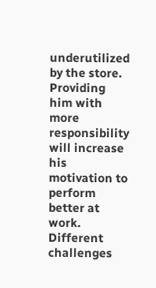underutilized by the store. Providing him with more responsibility will increase his motivation to perform better at work. Different challenges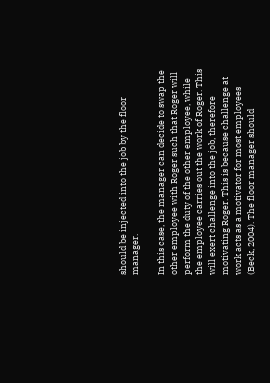should be injected into the job by the floor manager.

In this case, the manager can decide to swap the other employee with Roger such that Roger will perform the duty of the other employee, while the employee carries out the work of Roger. This will exert challenge into the job, therefore motivating Roger. This is because challenge at work acts as a motivator for most employees (Beck, 2004). The floor manager should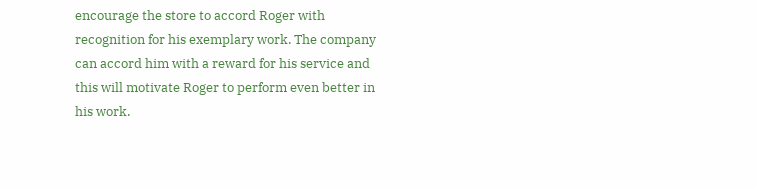encourage the store to accord Roger with recognition for his exemplary work. The company can accord him with a reward for his service and this will motivate Roger to perform even better in his work.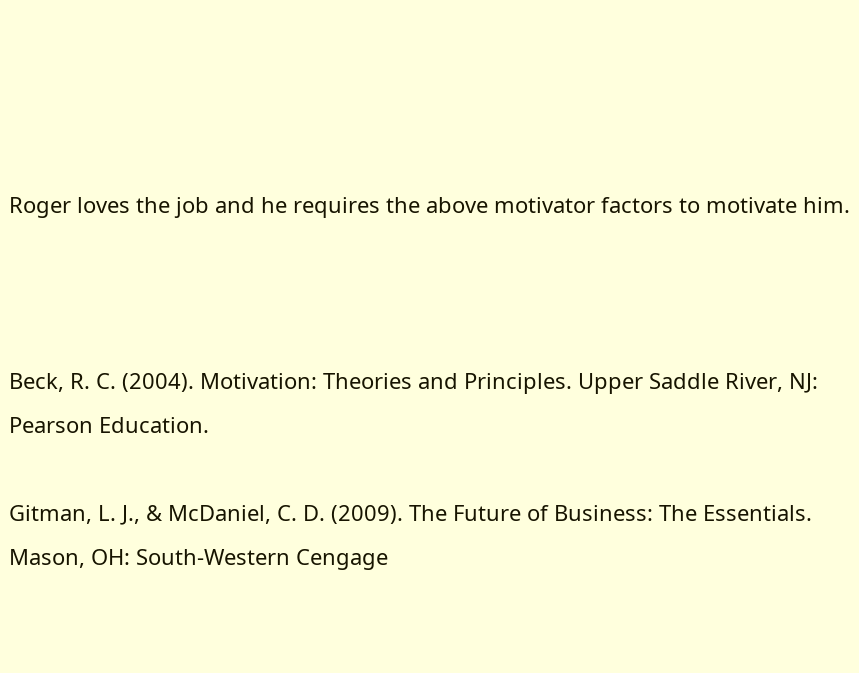Roger loves the job and he requires the above motivator factors to motivate him.



Beck, R. C. (2004). Motivation: Theories and Principles. Upper Saddle River, NJ: Pearson Education.

Gitman, L. J., & McDaniel, C. D. (2009). The Future of Business: The Essentials. Mason, OH: South-Western Cengage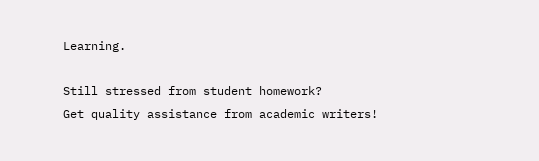Learning.

Still stressed from student homework?
Get quality assistance from academic writers!